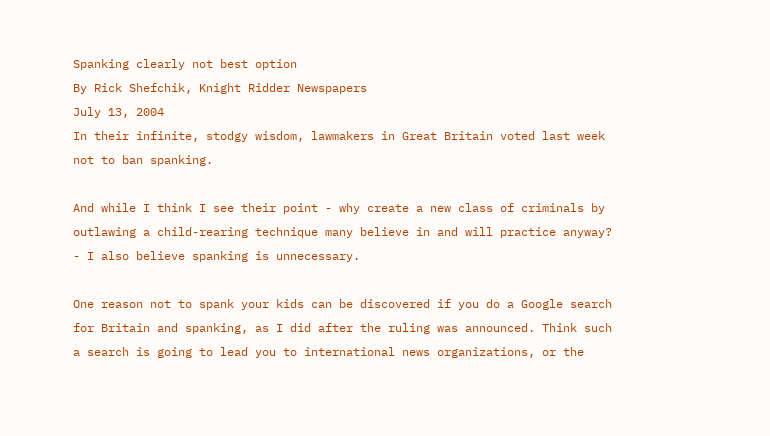Spanking clearly not best option
By Rick Shefchik, Knight Ridder Newspapers
July 13, 2004
In their infinite, stodgy wisdom, lawmakers in Great Britain voted last week not to ban spanking.

And while I think I see their point - why create a new class of criminals by outlawing a child-rearing technique many believe in and will practice anyway? - I also believe spanking is unnecessary.

One reason not to spank your kids can be discovered if you do a Google search for Britain and spanking, as I did after the ruling was announced. Think such a search is going to lead you to international news organizations, or the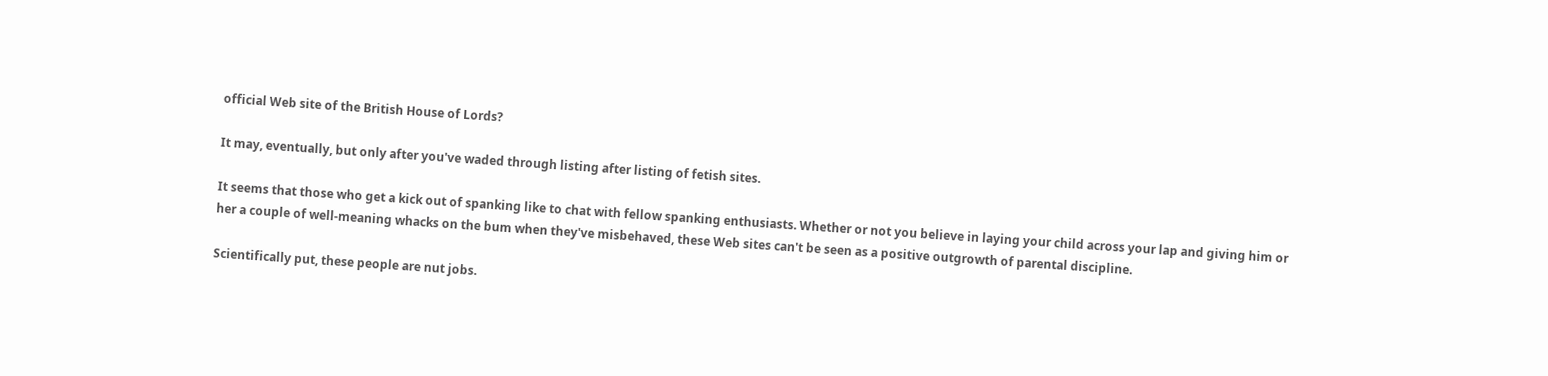official Web site of the British House of Lords?

It may, eventually, but only after you've waded through listing after listing of fetish sites.

It seems that those who get a kick out of spanking like to chat with fellow spanking enthusiasts. Whether or not you believe in laying your child across your lap and giving him or her a couple of well-meaning whacks on the bum when they've misbehaved, these Web sites can't be seen as a positive outgrowth of parental discipline.

Scientifically put, these people are nut jobs.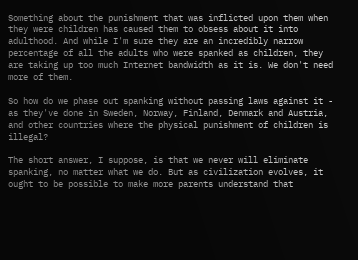Something about the punishment that was inflicted upon them when they were children has caused them to obsess about it into adulthood. And while I'm sure they are an incredibly narrow percentage of all the adults who were spanked as children, they are taking up too much Internet bandwidth as it is. We don't need more of them.

So how do we phase out spanking without passing laws against it - as they've done in Sweden, Norway, Finland, Denmark and Austria, and other countries where the physical punishment of children is illegal?

The short answer, I suppose, is that we never will eliminate spanking, no matter what we do. But as civilization evolves, it ought to be possible to make more parents understand that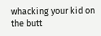whacking your kid on the butt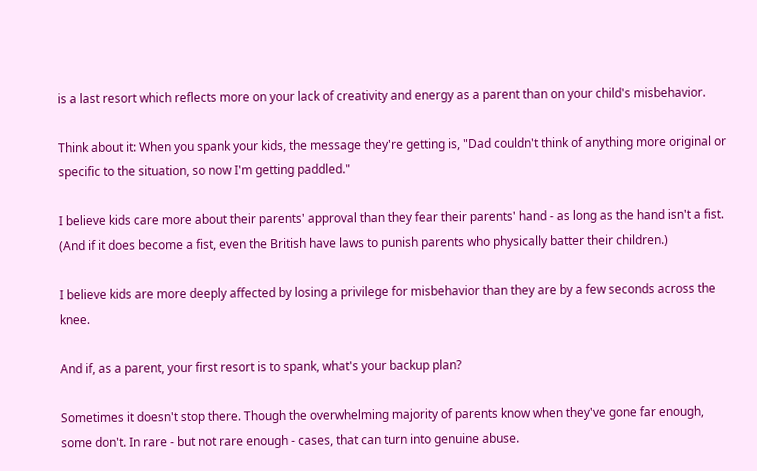is a last resort which reflects more on your lack of creativity and energy as a parent than on your child's misbehavior.

Think about it: When you spank your kids, the message they're getting is, "Dad couldn't think of anything more original or specific to the situation, so now I'm getting paddled."

I believe kids care more about their parents' approval than they fear their parents' hand - as long as the hand isn't a fist. (And if it does become a fist, even the British have laws to punish parents who physically batter their children.)

I believe kids are more deeply affected by losing a privilege for misbehavior than they are by a few seconds across the knee.

And if, as a parent, your first resort is to spank, what's your backup plan?

Sometimes it doesn't stop there. Though the overwhelming majority of parents know when they've gone far enough, some don't. In rare - but not rare enough - cases, that can turn into genuine abuse.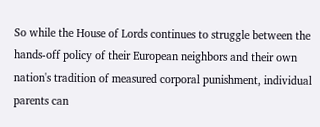So while the House of Lords continues to struggle between the hands-off policy of their European neighbors and their own nation's tradition of measured corporal punishment, individual parents can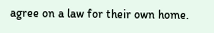agree on a law for their own home.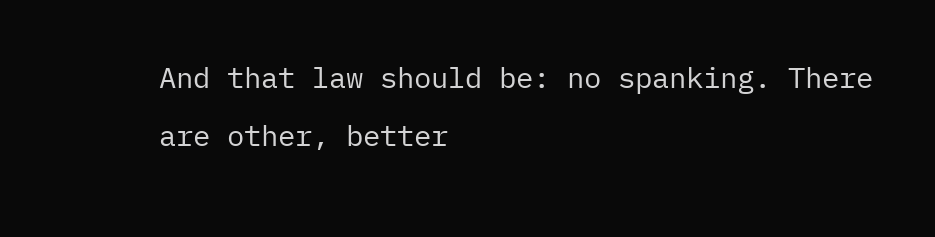And that law should be: no spanking. There are other, better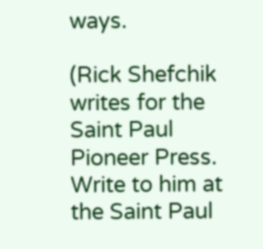ways.

(Rick Shefchik writes for the Saint Paul Pioneer Press. Write to him at the Saint Paul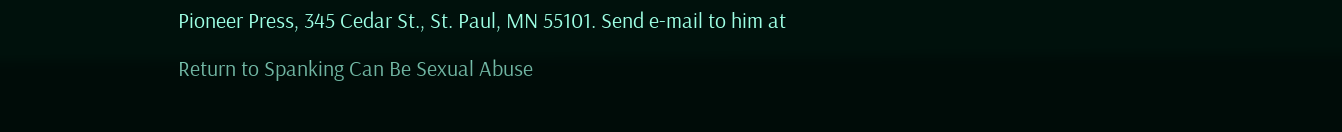Pioneer Press, 345 Cedar St., St. Paul, MN 55101. Send e-mail to him at

Return to Spanking Can Be Sexual Abuse